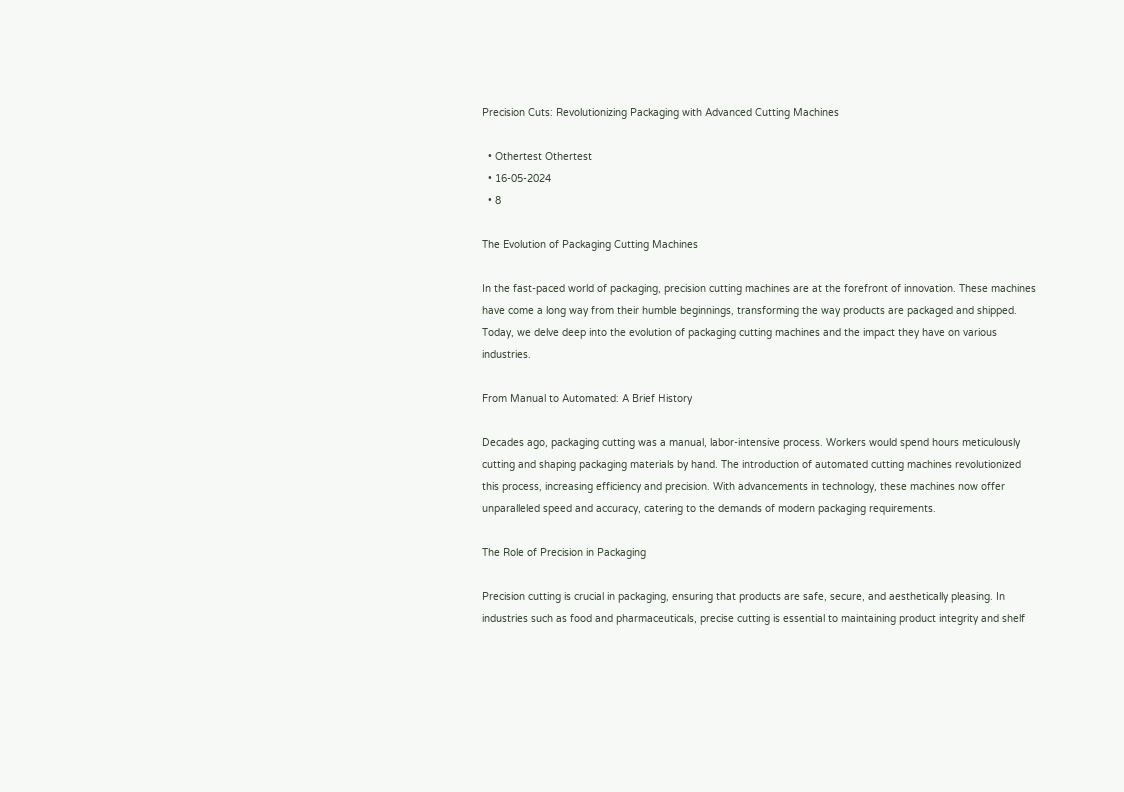Precision Cuts: Revolutionizing Packaging with Advanced Cutting Machines

  • Othertest Othertest
  • 16-05-2024
  • 8

The Evolution of Packaging Cutting Machines

In the fast-paced world of packaging, precision cutting machines are at the forefront of innovation. These machines have come a long way from their humble beginnings, transforming the way products are packaged and shipped. Today, we delve deep into the evolution of packaging cutting machines and the impact they have on various industries.

From Manual to Automated: A Brief History

Decades ago, packaging cutting was a manual, labor-intensive process. Workers would spend hours meticulously cutting and shaping packaging materials by hand. The introduction of automated cutting machines revolutionized this process, increasing efficiency and precision. With advancements in technology, these machines now offer unparalleled speed and accuracy, catering to the demands of modern packaging requirements.

The Role of Precision in Packaging

Precision cutting is crucial in packaging, ensuring that products are safe, secure, and aesthetically pleasing. In industries such as food and pharmaceuticals, precise cutting is essential to maintaining product integrity and shelf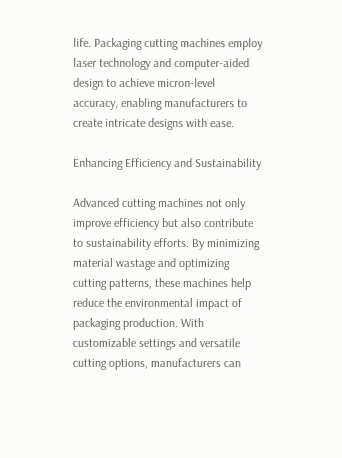life. Packaging cutting machines employ laser technology and computer-aided design to achieve micron-level accuracy, enabling manufacturers to create intricate designs with ease.

Enhancing Efficiency and Sustainability

Advanced cutting machines not only improve efficiency but also contribute to sustainability efforts. By minimizing material wastage and optimizing cutting patterns, these machines help reduce the environmental impact of packaging production. With customizable settings and versatile cutting options, manufacturers can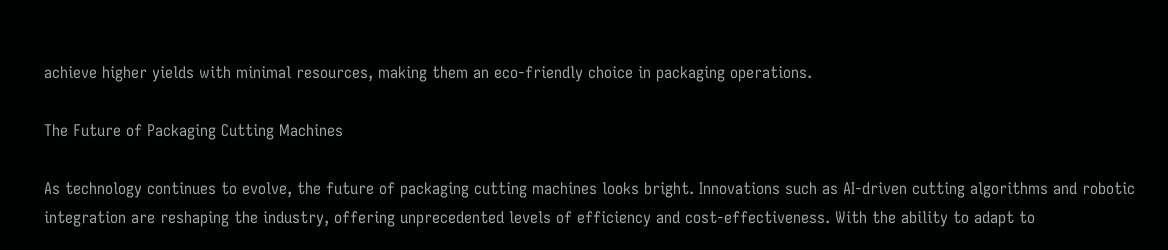achieve higher yields with minimal resources, making them an eco-friendly choice in packaging operations.

The Future of Packaging Cutting Machines

As technology continues to evolve, the future of packaging cutting machines looks bright. Innovations such as AI-driven cutting algorithms and robotic integration are reshaping the industry, offering unprecedented levels of efficiency and cost-effectiveness. With the ability to adapt to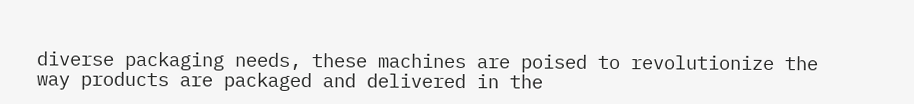diverse packaging needs, these machines are poised to revolutionize the way products are packaged and delivered in the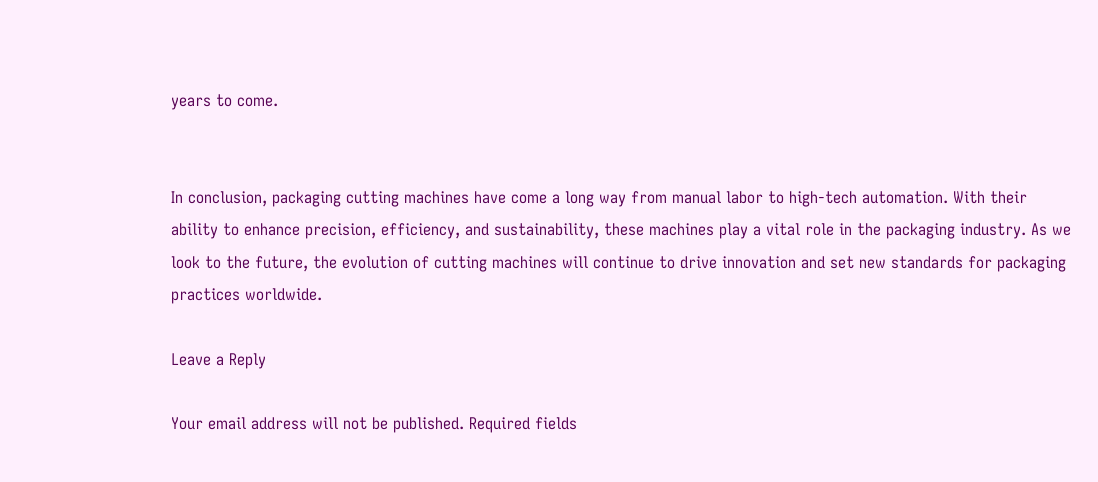years to come.


In conclusion, packaging cutting machines have come a long way from manual labor to high-tech automation. With their ability to enhance precision, efficiency, and sustainability, these machines play a vital role in the packaging industry. As we look to the future, the evolution of cutting machines will continue to drive innovation and set new standards for packaging practices worldwide.

Leave a Reply

Your email address will not be published. Required fields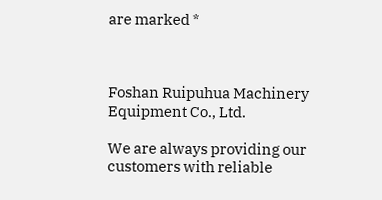are marked *



Foshan Ruipuhua Machinery Equipment Co., Ltd.

We are always providing our customers with reliable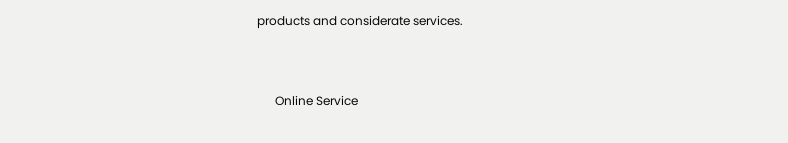products and considerate services.


      Online Service